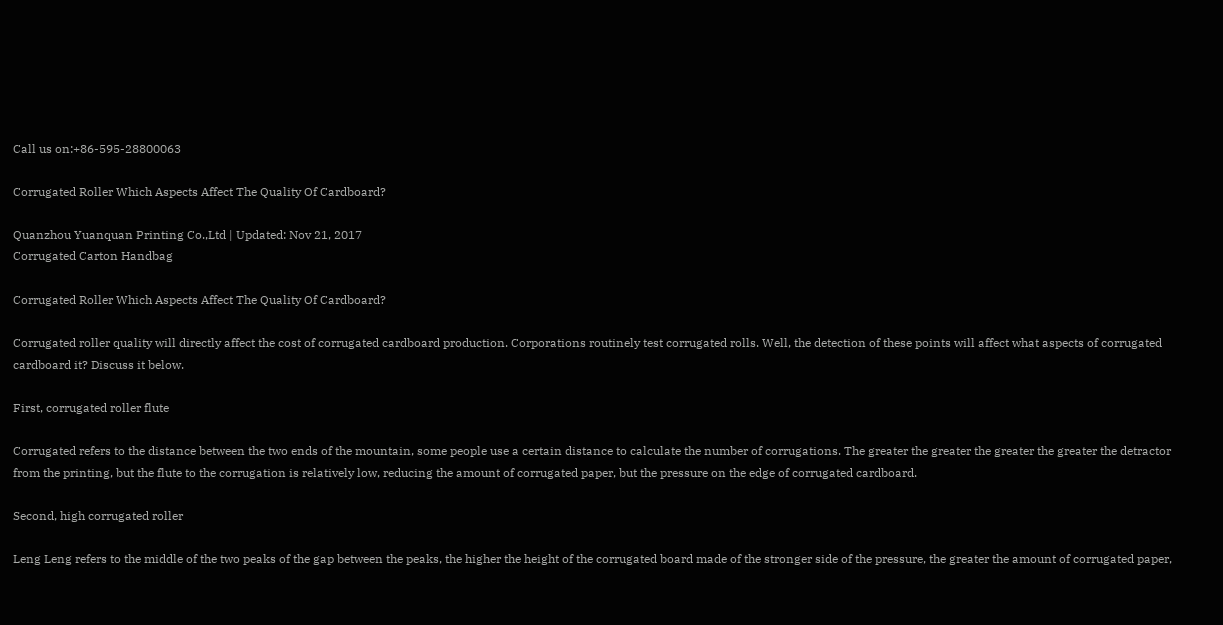Call us on:+86-595-28800063

Corrugated Roller Which Aspects Affect The Quality Of Cardboard?

Quanzhou Yuanquan Printing Co.,Ltd | Updated: Nov 21, 2017
Corrugated Carton Handbag

Corrugated Roller Which Aspects Affect The Quality Of Cardboard?

Corrugated roller quality will directly affect the cost of corrugated cardboard production. Corporations routinely test corrugated rolls. Well, the detection of these points will affect what aspects of corrugated cardboard it? Discuss it below.

First, corrugated roller flute

Corrugated refers to the distance between the two ends of the mountain, some people use a certain distance to calculate the number of corrugations. The greater the greater the greater the greater the detractor from the printing, but the flute to the corrugation is relatively low, reducing the amount of corrugated paper, but the pressure on the edge of corrugated cardboard.

Second, high corrugated roller

Leng Leng refers to the middle of the two peaks of the gap between the peaks, the higher the height of the corrugated board made of the stronger side of the pressure, the greater the amount of corrugated paper,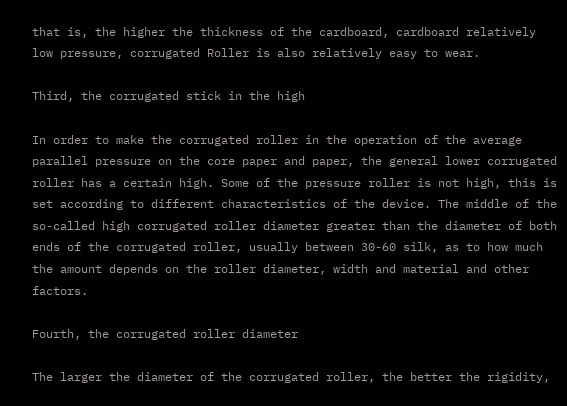that is, the higher the thickness of the cardboard, cardboard relatively low pressure, corrugated Roller is also relatively easy to wear.

Third, the corrugated stick in the high

In order to make the corrugated roller in the operation of the average parallel pressure on the core paper and paper, the general lower corrugated roller has a certain high. Some of the pressure roller is not high, this is set according to different characteristics of the device. The middle of the so-called high corrugated roller diameter greater than the diameter of both ends of the corrugated roller, usually between 30-60 silk, as to how much the amount depends on the roller diameter, width and material and other factors.

Fourth, the corrugated roller diameter

The larger the diameter of the corrugated roller, the better the rigidity,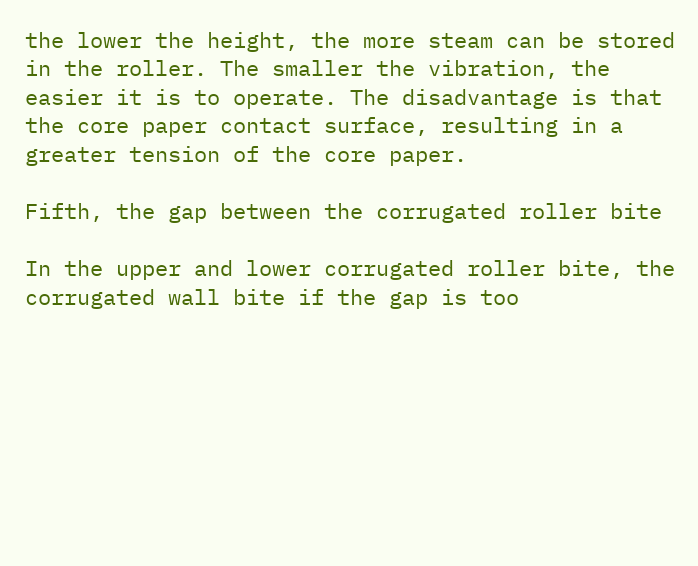the lower the height, the more steam can be stored in the roller. The smaller the vibration, the easier it is to operate. The disadvantage is that the core paper contact surface, resulting in a greater tension of the core paper.

Fifth, the gap between the corrugated roller bite

In the upper and lower corrugated roller bite, the corrugated wall bite if the gap is too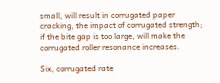small, will result in corrugated paper cracking, the impact of corrugated strength; if the bite gap is too large, will make the corrugated roller resonance increases.

Six, corrugated rate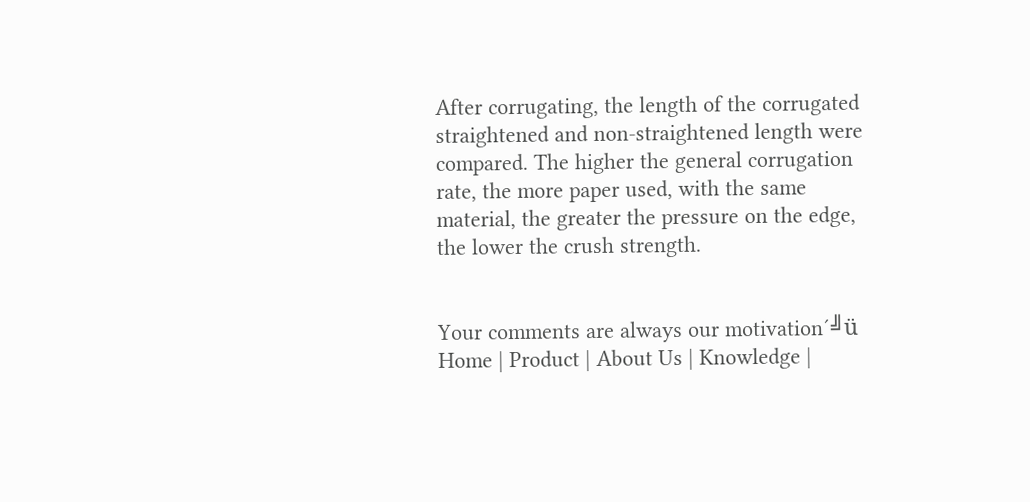After corrugating, the length of the corrugated straightened and non-straightened length were compared. The higher the general corrugation rate, the more paper used, with the same material, the greater the pressure on the edge, the lower the crush strength.


Your comments are always our motivation´╝ü
Home | Product | About Us | Knowledge |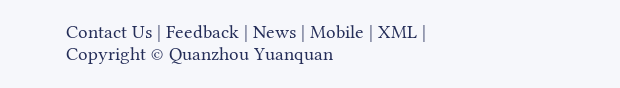Contact Us | Feedback | News | Mobile | XML |
Copyright © Quanzhou Yuanquan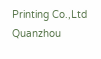Printing Co.,Ltd
Quanzhou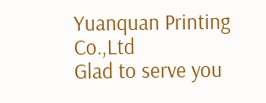Yuanquan Printing Co.,Ltd
Glad to serve you